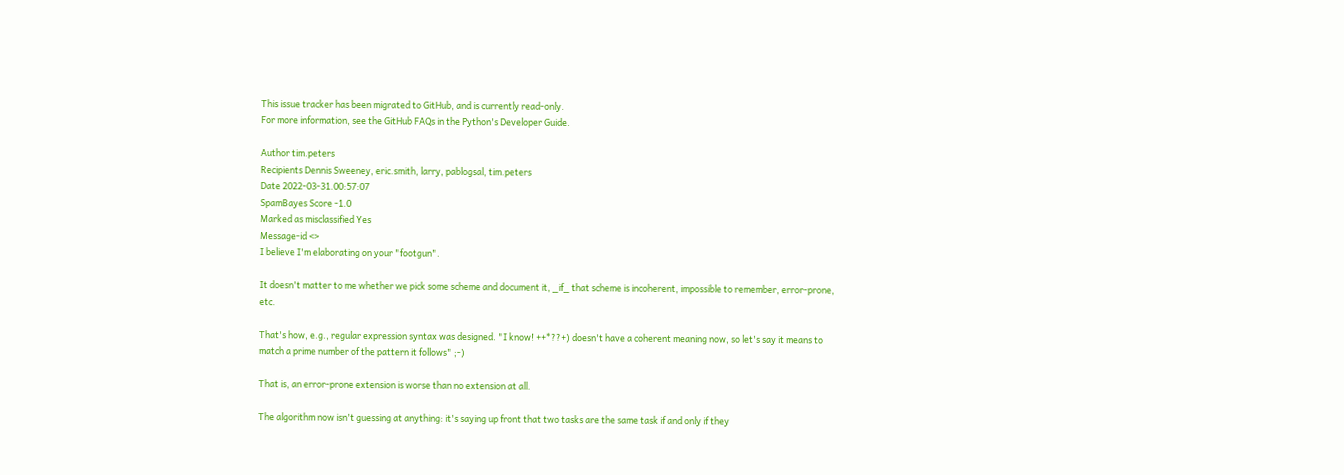This issue tracker has been migrated to GitHub, and is currently read-only.
For more information, see the GitHub FAQs in the Python's Developer Guide.

Author tim.peters
Recipients Dennis Sweeney, eric.smith, larry, pablogsal, tim.peters
Date 2022-03-31.00:57:07
SpamBayes Score -1.0
Marked as misclassified Yes
Message-id <>
I believe I'm elaborating on your "footgun".

It doesn't matter to me whether we pick some scheme and document it, _if_ that scheme is incoherent, impossible to remember, error-prone, etc.

That's how, e.g., regular expression syntax was designed. "I know! ++*??+) doesn't have a coherent meaning now, so let's say it means to match a prime number of the pattern it follows" ;-)

That is, an error-prone extension is worse than no extension at all.

The algorithm now isn't guessing at anything: it's saying up front that two tasks are the same task if and only if they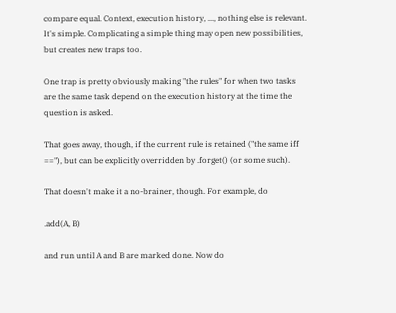compare equal. Context, execution history, ..., nothing else is relevant. It's simple. Complicating a simple thing may open new possibilities, but creates new traps too.

One trap is pretty obviously making "the rules" for when two tasks are the same task depend on the execution history at the time the question is asked.

That goes away, though, if the current rule is retained ("the same iff =="), but can be explicitly overridden by .forget() (or some such).

That doesn't make it a no-brainer, though. For example, do

.add(A, B)

and run until A and B are marked done. Now do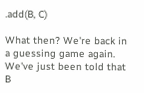.add(B, C)

What then? We're back in a guessing game again. We've just been told that B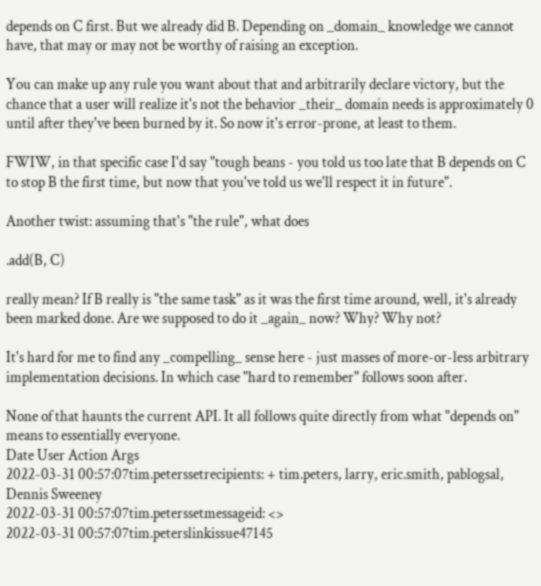depends on C first. But we already did B. Depending on _domain_ knowledge we cannot have, that may or may not be worthy of raising an exception.

You can make up any rule you want about that and arbitrarily declare victory, but the chance that a user will realize it's not the behavior _their_ domain needs is approximately 0 until after they've been burned by it. So now it's error-prone, at least to them.

FWIW, in that specific case I'd say "tough beans - you told us too late that B depends on C to stop B the first time, but now that you've told us we'll respect it in future".

Another twist: assuming that's "the rule", what does

.add(B, C)

really mean? If B really is "the same task" as it was the first time around, well, it's already been marked done. Are we supposed to do it _again_ now? Why? Why not?

It's hard for me to find any _compelling_ sense here - just masses of more-or-less arbitrary implementation decisions. In which case "hard to remember" follows soon after.

None of that haunts the current API. It all follows quite directly from what "depends on" means to essentially everyone.
Date User Action Args
2022-03-31 00:57:07tim.peterssetrecipients: + tim.peters, larry, eric.smith, pablogsal, Dennis Sweeney
2022-03-31 00:57:07tim.peterssetmessageid: <>
2022-03-31 00:57:07tim.peterslinkissue47145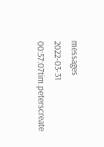messages
2022-03-31 00:57:07tim.peterscreate